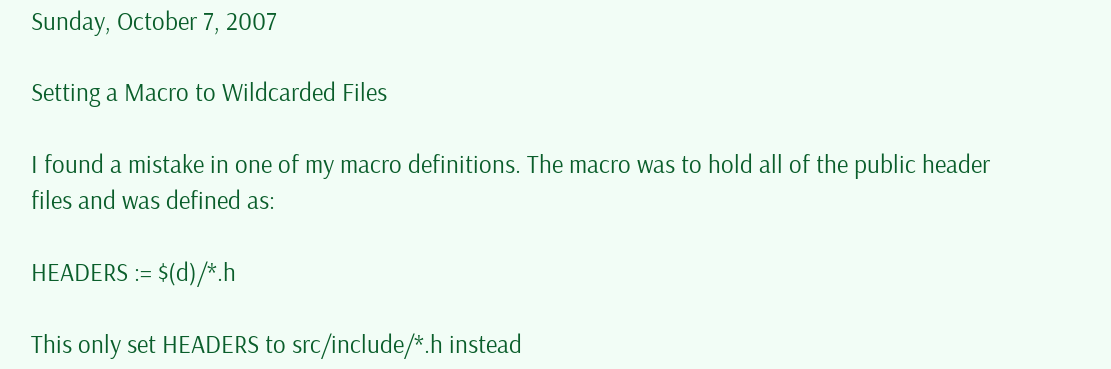Sunday, October 7, 2007

Setting a Macro to Wildcarded Files

I found a mistake in one of my macro definitions. The macro was to hold all of the public header files and was defined as:

HEADERS := $(d)/*.h

This only set HEADERS to src/include/*.h instead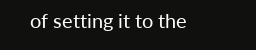of setting it to the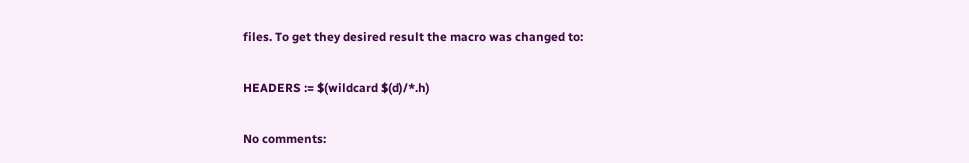files. To get they desired result the macro was changed to:

HEADERS := $(wildcard $(d)/*.h)

No comments: